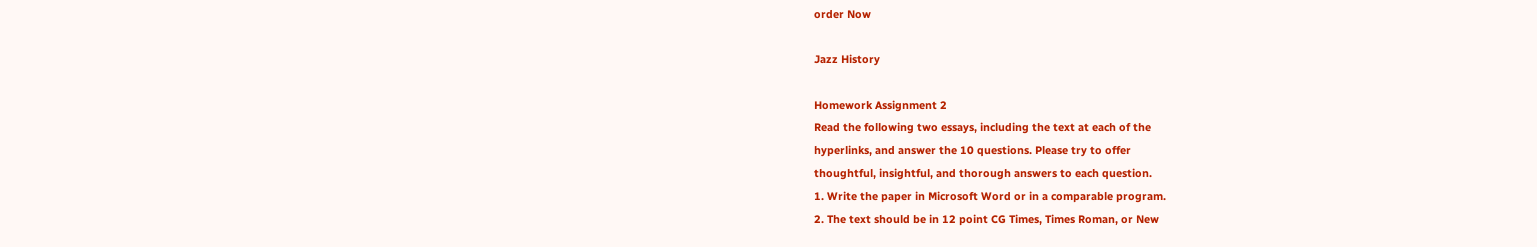order Now

Jazz History

Homework Assignment 2
Read the following two essays, including the text at each of the
hyperlinks, and answer the 10 questions. Please try to offer
thoughtful, insightful, and thorough answers to each question.
1. Write the paper in Microsoft Word or in a comparable program.
2. The text should be in 12 point CG Times, Times Roman, or New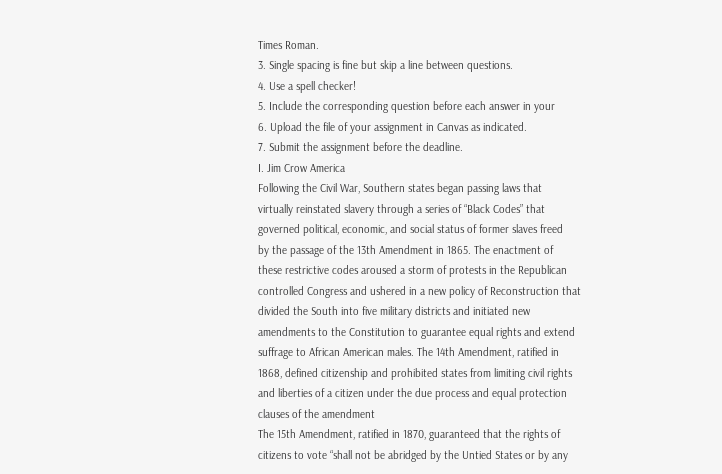Times Roman.
3. Single spacing is fine but skip a line between questions.
4. Use a spell checker!
5. Include the corresponding question before each answer in your
6. Upload the file of your assignment in Canvas as indicated.
7. Submit the assignment before the deadline.
I. Jim Crow America
Following the Civil War, Southern states began passing laws that
virtually reinstated slavery through a series of “Black Codes” that
governed political, economic, and social status of former slaves freed
by the passage of the 13th Amendment in 1865. The enactment of
these restrictive codes aroused a storm of protests in the Republican
controlled Congress and ushered in a new policy of Reconstruction that
divided the South into five military districts and initiated new
amendments to the Constitution to guarantee equal rights and extend
suffrage to African American males. The 14th Amendment, ratified in
1868, defined citizenship and prohibited states from limiting civil rights
and liberties of a citizen under the due process and equal protection
clauses of the amendment
The 15th Amendment, ratified in 1870, guaranteed that the rights of
citizens to vote “shall not be abridged by the Untied States or by any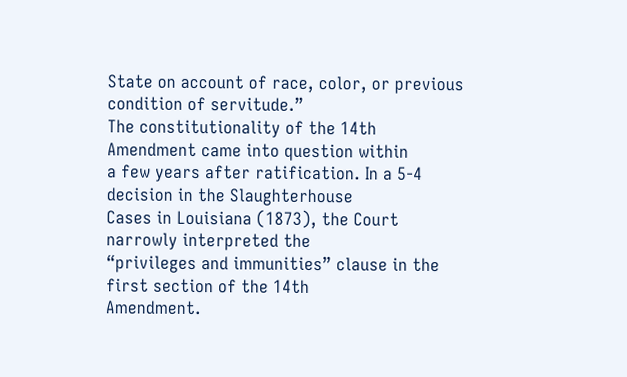State on account of race, color, or previous condition of servitude.”
The constitutionality of the 14th Amendment came into question within
a few years after ratification. In a 5-4 decision in the Slaughterhouse
Cases in Louisiana (1873), the Court narrowly interpreted the
“privileges and immunities” clause in the first section of the 14th
Amendment.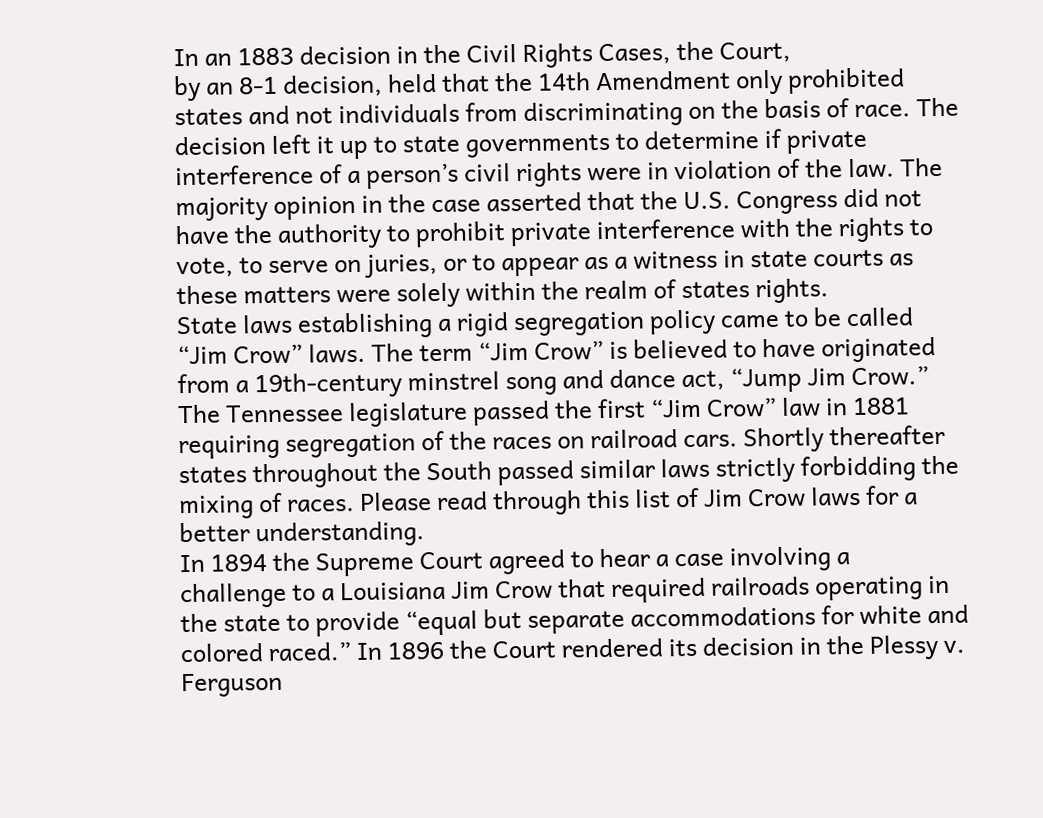In an 1883 decision in the Civil Rights Cases, the Court,
by an 8-1 decision, held that the 14th Amendment only prohibited
states and not individuals from discriminating on the basis of race. The
decision left it up to state governments to determine if private
interference of a person’s civil rights were in violation of the law. The
majority opinion in the case asserted that the U.S. Congress did not
have the authority to prohibit private interference with the rights to
vote, to serve on juries, or to appear as a witness in state courts as
these matters were solely within the realm of states rights.
State laws establishing a rigid segregation policy came to be called
“Jim Crow” laws. The term “Jim Crow” is believed to have originated
from a 19th-century minstrel song and dance act, “Jump Jim Crow.”
The Tennessee legislature passed the first “Jim Crow” law in 1881
requiring segregation of the races on railroad cars. Shortly thereafter
states throughout the South passed similar laws strictly forbidding the
mixing of races. Please read through this list of Jim Crow laws for a
better understanding.
In 1894 the Supreme Court agreed to hear a case involving a
challenge to a Louisiana Jim Crow that required railroads operating in
the state to provide “equal but separate accommodations for white and
colored raced.” In 1896 the Court rendered its decision in the Plessy v.
Ferguson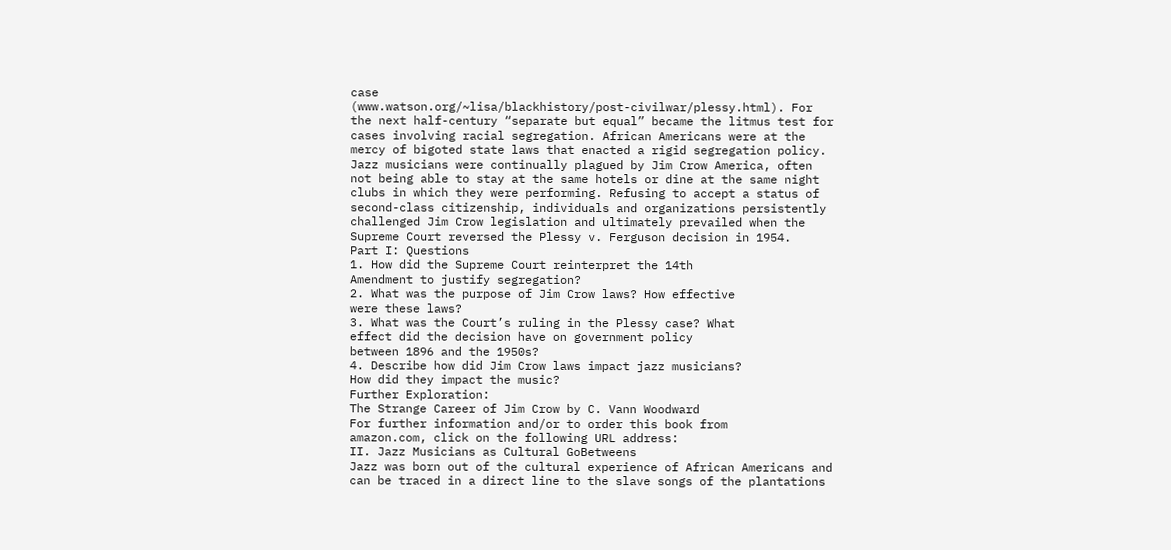case
(www.watson.org/~lisa/blackhistory/post-civilwar/plessy.html). For
the next half-century “separate but equal” became the litmus test for
cases involving racial segregation. African Americans were at the
mercy of bigoted state laws that enacted a rigid segregation policy.
Jazz musicians were continually plagued by Jim Crow America, often
not being able to stay at the same hotels or dine at the same night
clubs in which they were performing. Refusing to accept a status of
second-class citizenship, individuals and organizations persistently
challenged Jim Crow legislation and ultimately prevailed when the
Supreme Court reversed the Plessy v. Ferguson decision in 1954.
Part I: Questions
1. How did the Supreme Court reinterpret the 14th
Amendment to justify segregation?
2. What was the purpose of Jim Crow laws? How effective
were these laws?
3. What was the Court’s ruling in the Plessy case? What
effect did the decision have on government policy
between 1896 and the 1950s?
4. Describe how did Jim Crow laws impact jazz musicians?
How did they impact the music?
Further Exploration:
The Strange Career of Jim Crow by C. Vann Woodward
For further information and/or to order this book from
amazon.com, click on the following URL address:
II. Jazz Musicians as Cultural GoBetweens
Jazz was born out of the cultural experience of African Americans and
can be traced in a direct line to the slave songs of the plantations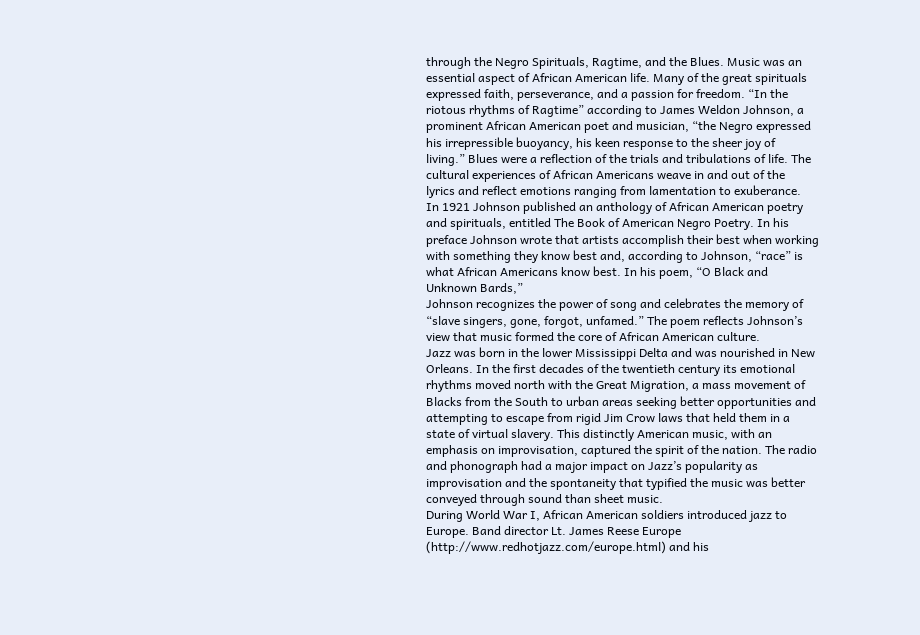through the Negro Spirituals, Ragtime, and the Blues. Music was an
essential aspect of African American life. Many of the great spirituals
expressed faith, perseverance, and a passion for freedom. “In the
riotous rhythms of Ragtime” according to James Weldon Johnson, a
prominent African American poet and musician, “the Negro expressed
his irrepressible buoyancy, his keen response to the sheer joy of
living.” Blues were a reflection of the trials and tribulations of life. The
cultural experiences of African Americans weave in and out of the
lyrics and reflect emotions ranging from lamentation to exuberance.
In 1921 Johnson published an anthology of African American poetry
and spirituals, entitled The Book of American Negro Poetry. In his
preface Johnson wrote that artists accomplish their best when working
with something they know best and, according to Johnson, “race” is
what African Americans know best. In his poem, “O Black and
Unknown Bards,”
Johnson recognizes the power of song and celebrates the memory of
“slave singers, gone, forgot, unfamed.” The poem reflects Johnson’s
view that music formed the core of African American culture.
Jazz was born in the lower Mississippi Delta and was nourished in New
Orleans. In the first decades of the twentieth century its emotional
rhythms moved north with the Great Migration, a mass movement of
Blacks from the South to urban areas seeking better opportunities and
attempting to escape from rigid Jim Crow laws that held them in a
state of virtual slavery. This distinctly American music, with an
emphasis on improvisation, captured the spirit of the nation. The radio
and phonograph had a major impact on Jazz’s popularity as
improvisation and the spontaneity that typified the music was better
conveyed through sound than sheet music.
During World War I, African American soldiers introduced jazz to
Europe. Band director Lt. James Reese Europe
(http://www.redhotjazz.com/europe.html) and his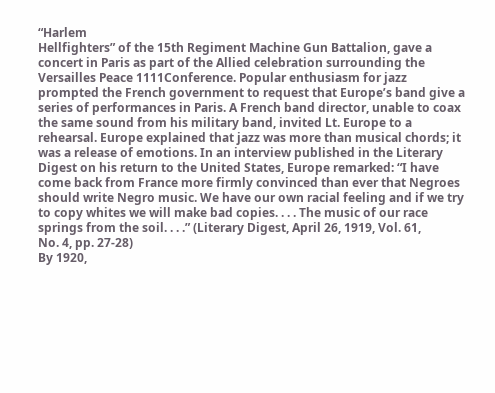“Harlem
Hellfighters” of the 15th Regiment Machine Gun Battalion, gave a
concert in Paris as part of the Allied celebration surrounding the
Versailles Peace 1111Conference. Popular enthusiasm for jazz
prompted the French government to request that Europe’s band give a
series of performances in Paris. A French band director, unable to coax
the same sound from his military band, invited Lt. Europe to a
rehearsal. Europe explained that jazz was more than musical chords; it
was a release of emotions. In an interview published in the Literary
Digest on his return to the United States, Europe remarked: “I have
come back from France more firmly convinced than ever that Negroes
should write Negro music. We have our own racial feeling and if we try
to copy whites we will make bad copies. . . . The music of our race
springs from the soil. . . .” (Literary Digest, April 26, 1919, Vol. 61,
No. 4, pp. 27-28)
By 1920,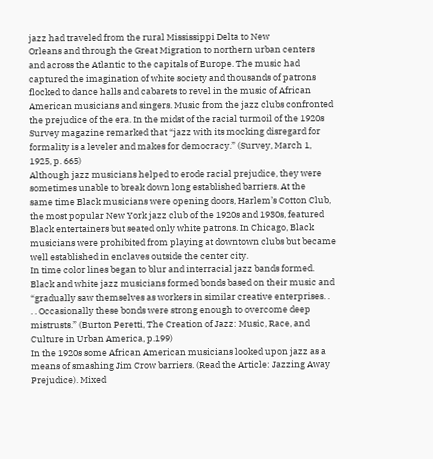jazz had traveled from the rural Mississippi Delta to New
Orleans and through the Great Migration to northern urban centers
and across the Atlantic to the capitals of Europe. The music had
captured the imagination of white society and thousands of patrons
flocked to dance halls and cabarets to revel in the music of African
American musicians and singers. Music from the jazz clubs confronted
the prejudice of the era. In the midst of the racial turmoil of the 1920s
Survey magazine remarked that “jazz with its mocking disregard for
formality is a leveler and makes for democracy.” (Survey, March 1,
1925, p. 665)
Although jazz musicians helped to erode racial prejudice, they were
sometimes unable to break down long established barriers. At the
same time Black musicians were opening doors, Harlem’s Cotton Club,
the most popular New York jazz club of the 1920s and 1930s, featured
Black entertainers but seated only white patrons. In Chicago, Black
musicians were prohibited from playing at downtown clubs but became
well established in enclaves outside the center city.
In time color lines began to blur and interracial jazz bands formed.
Black and white jazz musicians formed bonds based on their music and
“gradually saw themselves as workers in similar creative enterprises. .
. . Occasionally these bonds were strong enough to overcome deep
mistrusts.” (Burton Peretti, The Creation of Jazz: Music, Race, and
Culture in Urban America, p.199)
In the 1920s some African American musicians looked upon jazz as a
means of smashing Jim Crow barriers. (Read the Article: Jazzing Away
Prejudice). Mixed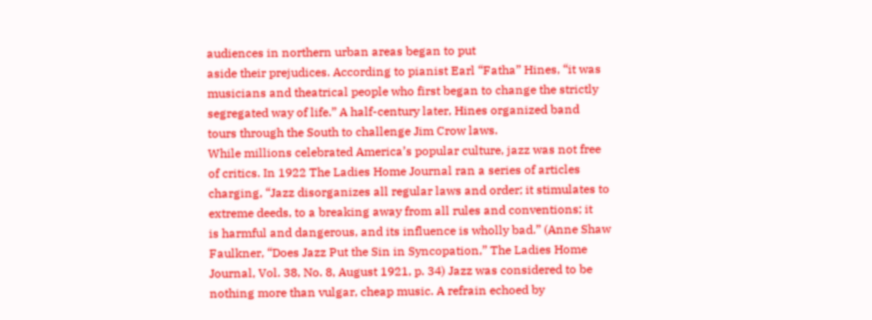audiences in northern urban areas began to put
aside their prejudices. According to pianist Earl “Fatha” Hines, “it was
musicians and theatrical people who first began to change the strictly
segregated way of life.” A half-century later, Hines organized band
tours through the South to challenge Jim Crow laws.
While millions celebrated America’s popular culture, jazz was not free
of critics. In 1922 The Ladies Home Journal ran a series of articles
charging, “Jazz disorganizes all regular laws and order; it stimulates to
extreme deeds, to a breaking away from all rules and conventions; it
is harmful and dangerous, and its influence is wholly bad.” (Anne Shaw
Faulkner, “Does Jazz Put the Sin in Syncopation,” The Ladies Home
Journal, Vol. 38, No. 8, August 1921, p. 34) Jazz was considered to be
nothing more than vulgar, cheap music. A refrain echoed by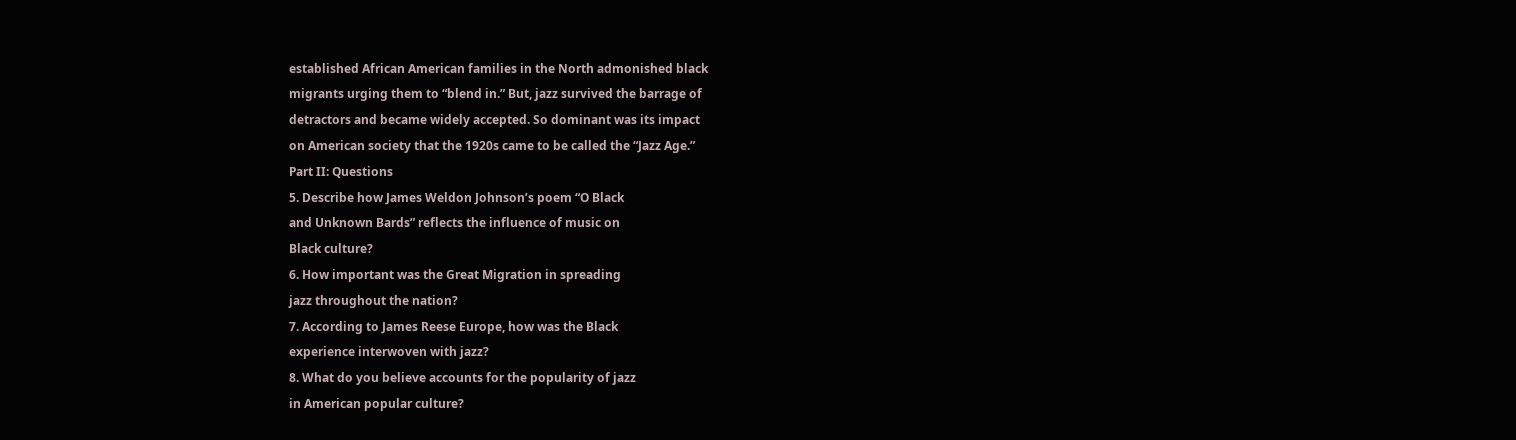established African American families in the North admonished black
migrants urging them to “blend in.” But, jazz survived the barrage of
detractors and became widely accepted. So dominant was its impact
on American society that the 1920s came to be called the “Jazz Age.”
Part II: Questions
5. Describe how James Weldon Johnson’s poem “O Black
and Unknown Bards” reflects the influence of music on
Black culture?
6. How important was the Great Migration in spreading
jazz throughout the nation?
7. According to James Reese Europe, how was the Black
experience interwoven with jazz?
8. What do you believe accounts for the popularity of jazz
in American popular culture?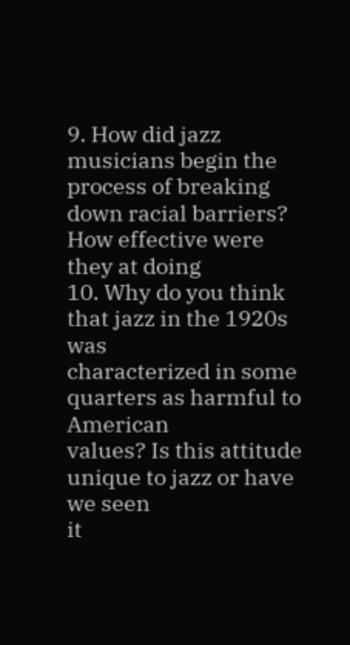9. How did jazz musicians begin the process of breaking
down racial barriers? How effective were they at doing
10. Why do you think that jazz in the 1920s was
characterized in some quarters as harmful to American
values? Is this attitude unique to jazz or have we seen
it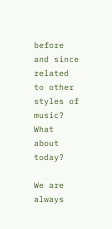before and since related to other styles of music?
What about today?

We are always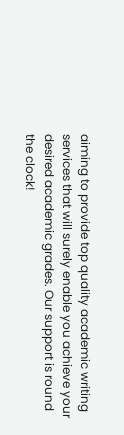aiming to provide top quality academic writing services that will surely enable you achieve your desired academic grades. Our support is round the clock!